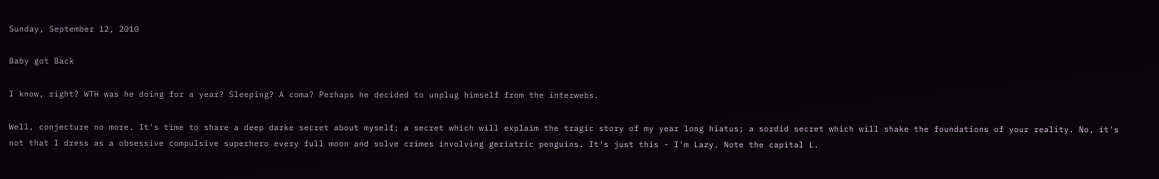Sunday, September 12, 2010

Baby got Back

I know, right? WTH was he doing for a year? Sleeping? A coma? Perhaps he decided to unplug himself from the interwebs.

Well, conjecture no more. It's time to share a deep darke secret about myself; a secret which will explaim the tragic story of my year long hiatus; a sordid secret which will shake the foundations of your reality. No, it's not that I dress as a obsessive compulsive superhero every full moon and solve crimes involving geriatric penguins. It's just this - I'm Lazy. Note the capital L.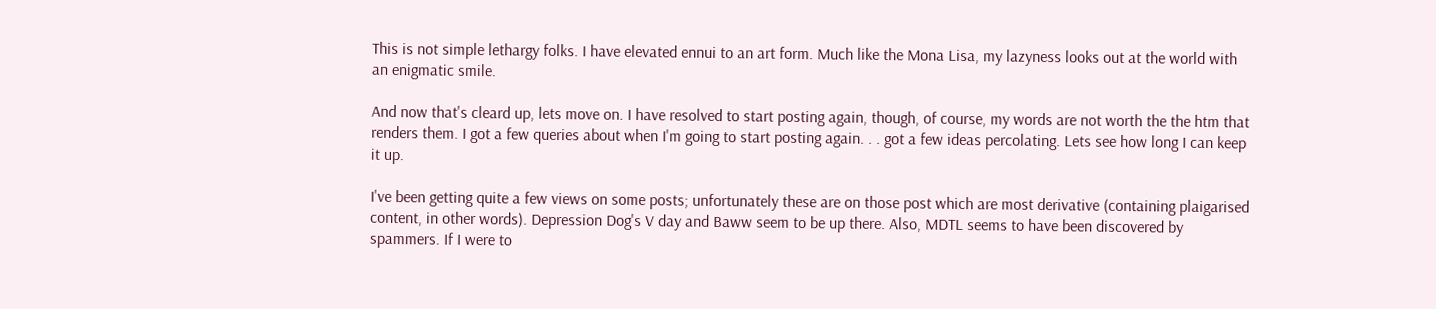This is not simple lethargy folks. I have elevated ennui to an art form. Much like the Mona Lisa, my lazyness looks out at the world with an enigmatic smile.

And now that's cleard up, lets move on. I have resolved to start posting again, though, of course, my words are not worth the the htm that renders them. I got a few queries about when I'm going to start posting again. . . got a few ideas percolating. Lets see how long I can keep it up.

I've been getting quite a few views on some posts; unfortunately these are on those post which are most derivative (containing plaigarised content, in other words). Depression Dog's V day and Baww seem to be up there. Also, MDTL seems to have been discovered by spammers. If I were to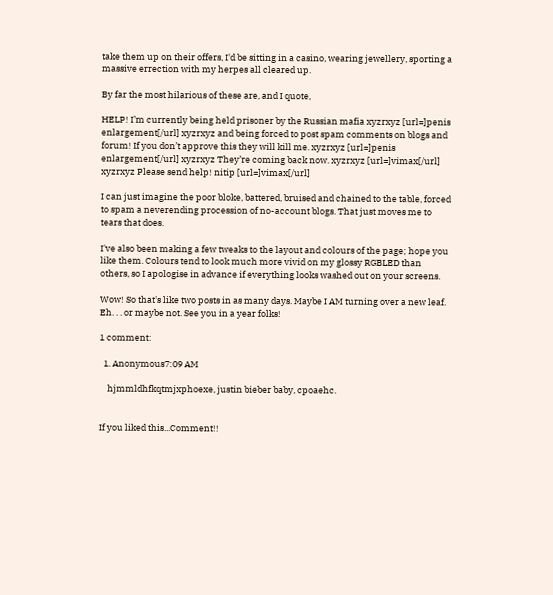take them up on their offers, I'd be sitting in a casino, wearing jewellery, sporting a massive errection with my herpes all cleared up.

By far the most hilarious of these are, and I quote,

HELP! I’m currently being held prisoner by the Russian mafia xyzrxyz [url=]penis enlargement[/url] xyzrxyz and being forced to post spam comments on blogs and forum! If you don’t approve this they will kill me. xyzrxyz [url=]penis enlargement[/url] xyzrxyz They’re coming back now. xyzrxyz [url=]vimax[/url] xyzrxyz Please send help! nitip [url=]vimax[/url]

I can just imagine the poor bloke, battered, bruised and chained to the table, forced to spam a neverending procession of no-account blogs. That just moves me to tears that does.

I've also been making a few tweaks to the layout and colours of the page; hope you like them. Colours tend to look much more vivid on my glossy RGBLED than others, so I apologise in advance if everything looks washed out on your screens.

Wow! So that's like two posts in as many days. Maybe I AM turning over a new leaf. Eh. . . or maybe not. See you in a year folks!

1 comment:

  1. Anonymous7:09 AM

    hjmmldhfkqtmjxphoexe, justin bieber baby, cpoaehc.


If you liked this...Comment!!